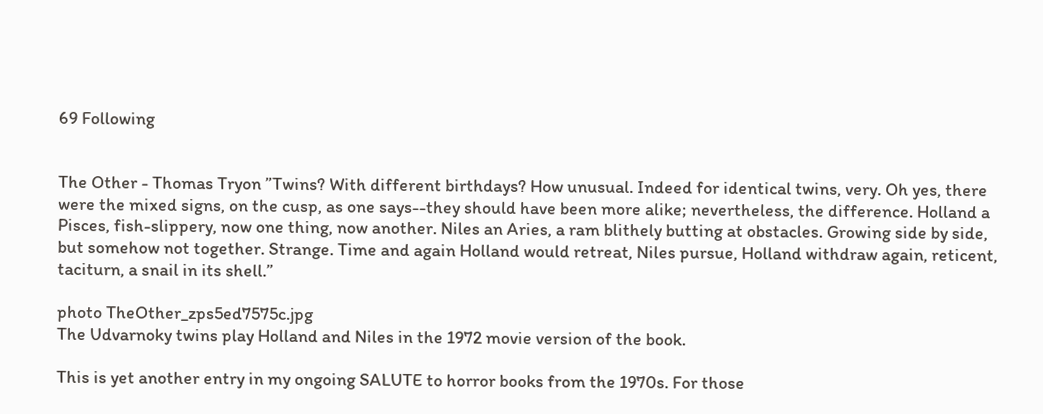69 Following


The Other - Thomas Tryon ”Twins? With different birthdays? How unusual. Indeed for identical twins, very. Oh yes, there were the mixed signs, on the cusp, as one says--they should have been more alike; nevertheless, the difference. Holland a Pisces, fish-slippery, now one thing, now another. Niles an Aries, a ram blithely butting at obstacles. Growing side by side, but somehow not together. Strange. Time and again Holland would retreat, Niles pursue, Holland withdraw again, reticent, taciturn, a snail in its shell.”

photo TheOther_zps5ed7575c.jpg
The Udvarnoky twins play Holland and Niles in the 1972 movie version of the book.

This is yet another entry in my ongoing SALUTE to horror books from the 1970s. For those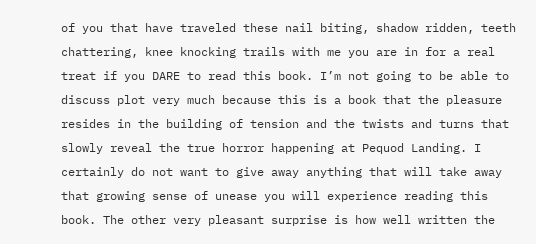of you that have traveled these nail biting, shadow ridden, teeth chattering, knee knocking trails with me you are in for a real treat if you DARE to read this book. I’m not going to be able to discuss plot very much because this is a book that the pleasure resides in the building of tension and the twists and turns that slowly reveal the true horror happening at Pequod Landing. I certainly do not want to give away anything that will take away that growing sense of unease you will experience reading this book. The other very pleasant surprise is how well written the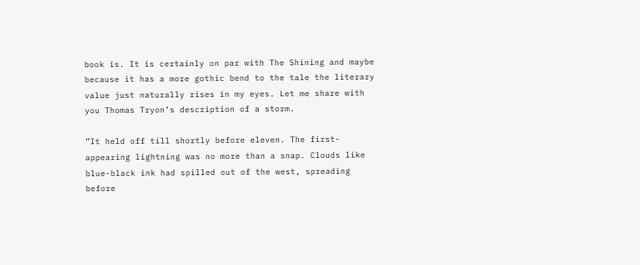book is. It is certainly on par with The Shining and maybe because it has a more gothic bend to the tale the literary value just naturally rises in my eyes. Let me share with you Thomas Tryon’s description of a storm.

”It held off till shortly before eleven. The first-appearing lightning was no more than a snap. Clouds like blue-black ink had spilled out of the west, spreading before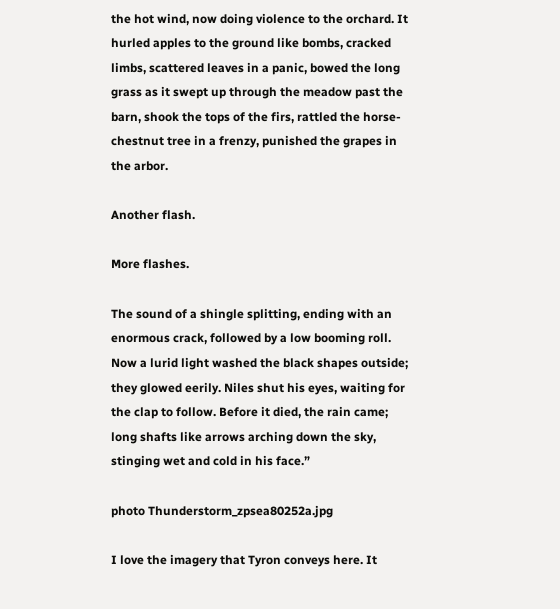the hot wind, now doing violence to the orchard. It hurled apples to the ground like bombs, cracked limbs, scattered leaves in a panic, bowed the long grass as it swept up through the meadow past the barn, shook the tops of the firs, rattled the horse-chestnut tree in a frenzy, punished the grapes in the arbor.

Another flash.

More flashes.

The sound of a shingle splitting, ending with an enormous crack, followed by a low booming roll. Now a lurid light washed the black shapes outside; they glowed eerily. Niles shut his eyes, waiting for the clap to follow. Before it died, the rain came; long shafts like arrows arching down the sky, stinging wet and cold in his face.”

photo Thunderstorm_zpsea80252a.jpg

I love the imagery that Tyron conveys here. It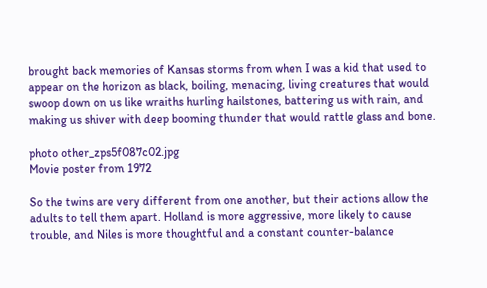brought back memories of Kansas storms from when I was a kid that used to appear on the horizon as black, boiling, menacing, living creatures that would swoop down on us like wraiths hurling hailstones, battering us with rain, and making us shiver with deep booming thunder that would rattle glass and bone.

photo other_zps5f087c02.jpg
Movie poster from 1972

So the twins are very different from one another, but their actions allow the adults to tell them apart. Holland is more aggressive, more likely to cause trouble, and Niles is more thoughtful and a constant counter-balance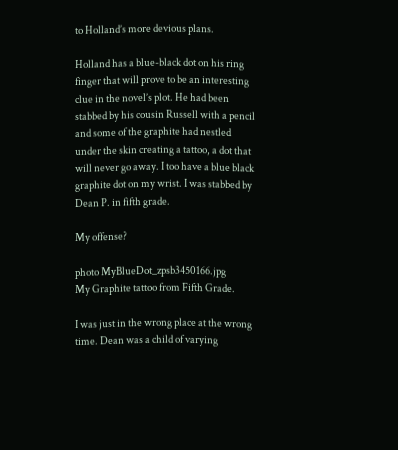to Holland’s more devious plans.

Holland has a blue-black dot on his ring finger that will prove to be an interesting clue in the novel’s plot. He had been stabbed by his cousin Russell with a pencil and some of the graphite had nestled under the skin creating a tattoo, a dot that will never go away. I too have a blue black graphite dot on my wrist. I was stabbed by Dean P. in fifth grade.

My offense?

photo MyBlueDot_zpsb3450166.jpg
My Graphite tattoo from Fifth Grade.

I was just in the wrong place at the wrong time. Dean was a child of varying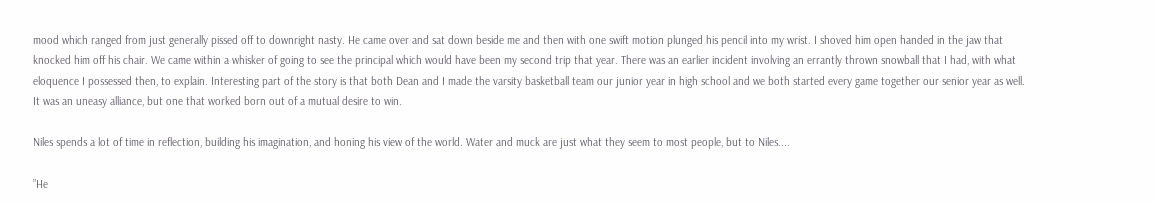mood which ranged from just generally pissed off to downright nasty. He came over and sat down beside me and then with one swift motion plunged his pencil into my wrist. I shoved him open handed in the jaw that knocked him off his chair. We came within a whisker of going to see the principal which would have been my second trip that year. There was an earlier incident involving an errantly thrown snowball that I had, with what eloquence I possessed then, to explain. Interesting part of the story is that both Dean and I made the varsity basketball team our junior year in high school and we both started every game together our senior year as well. It was an uneasy alliance, but one that worked born out of a mutual desire to win.

Niles spends a lot of time in reflection, building his imagination, and honing his view of the world. Water and muck are just what they seem to most people, but to Niles....

”He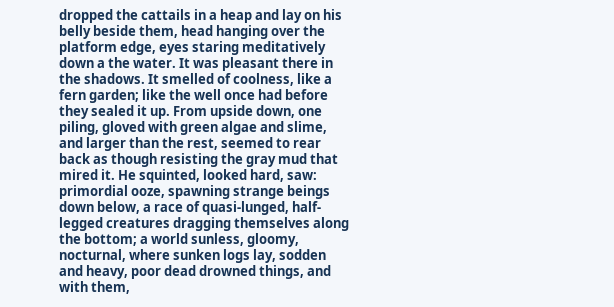dropped the cattails in a heap and lay on his belly beside them, head hanging over the platform edge, eyes staring meditatively down a the water. It was pleasant there in the shadows. It smelled of coolness, like a fern garden; like the well once had before they sealed it up. From upside down, one piling, gloved with green algae and slime, and larger than the rest, seemed to rear back as though resisting the gray mud that mired it. He squinted, looked hard, saw: primordial ooze, spawning strange beings down below, a race of quasi-lunged, half-legged creatures dragging themselves along the bottom; a world sunless, gloomy, nocturnal, where sunken logs lay, sodden and heavy, poor dead drowned things, and with them,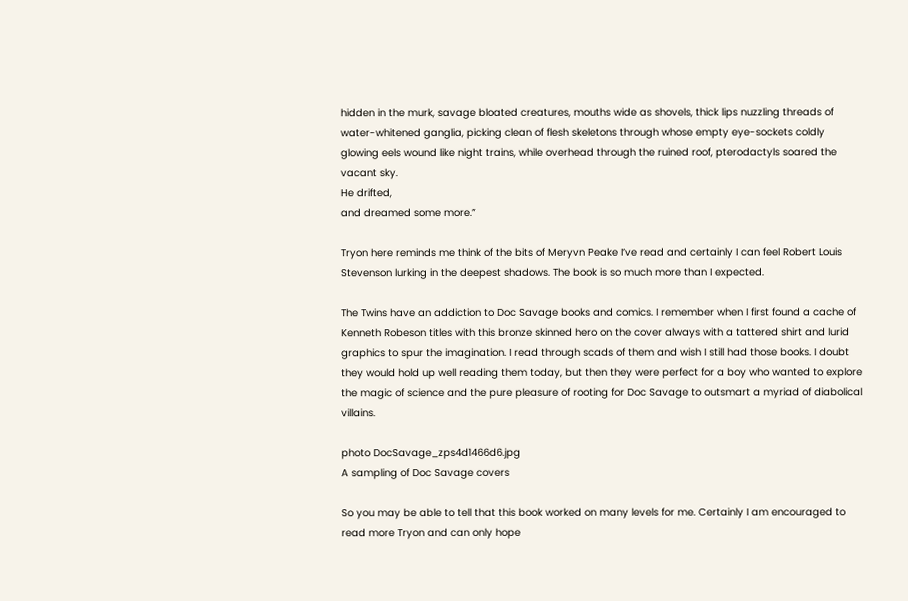hidden in the murk, savage bloated creatures, mouths wide as shovels, thick lips nuzzling threads of water-whitened ganglia, picking clean of flesh skeletons through whose empty eye-sockets coldly glowing eels wound like night trains, while overhead through the ruined roof, pterodactyls soared the vacant sky.
He drifted,
and dreamed some more.”

Tryon here reminds me think of the bits of Meryvn Peake I’ve read and certainly I can feel Robert Louis Stevenson lurking in the deepest shadows. The book is so much more than I expected.

The Twins have an addiction to Doc Savage books and comics. I remember when I first found a cache of Kenneth Robeson titles with this bronze skinned hero on the cover always with a tattered shirt and lurid graphics to spur the imagination. I read through scads of them and wish I still had those books. I doubt they would hold up well reading them today, but then they were perfect for a boy who wanted to explore the magic of science and the pure pleasure of rooting for Doc Savage to outsmart a myriad of diabolical villains.

photo DocSavage_zps4d1466d6.jpg
A sampling of Doc Savage covers

So you may be able to tell that this book worked on many levels for me. Certainly I am encouraged to read more Tryon and can only hope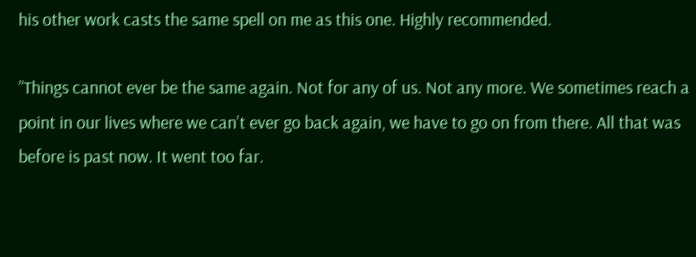his other work casts the same spell on me as this one. Highly recommended.

”Things cannot ever be the same again. Not for any of us. Not any more. We sometimes reach a point in our lives where we can’t ever go back again, we have to go on from there. All that was before is past now. It went too far.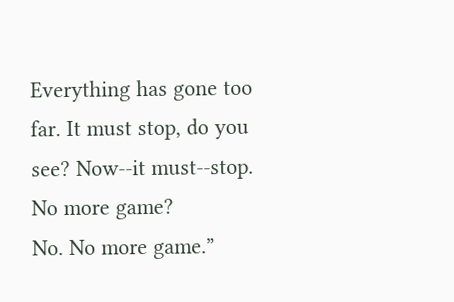Everything has gone too far. It must stop, do you see? Now--it must--stop.
No more game?
No. No more game.”